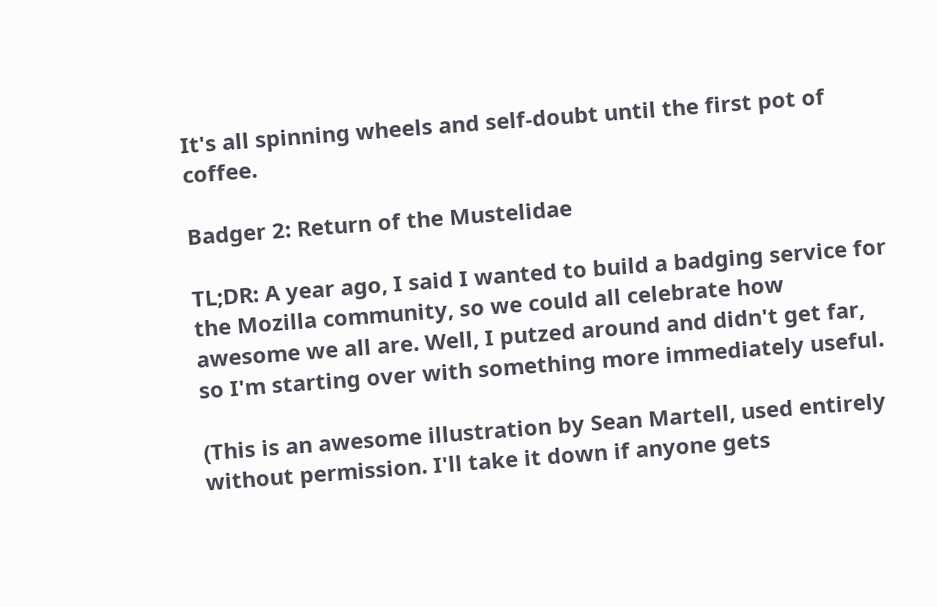It's all spinning wheels and self-doubt until the first pot of coffee.

Badger 2: Return of the Mustelidae

TL;DR: A year ago, I said I wanted to build a badging service for the Mozilla community, so we could all celebrate how awesome we all are. Well, I putzed around and didn't get far, so I'm starting over with something more immediately useful.

(This is an awesome illustration by Sean Martell, used entirely without permission. I'll take it down if anyone gets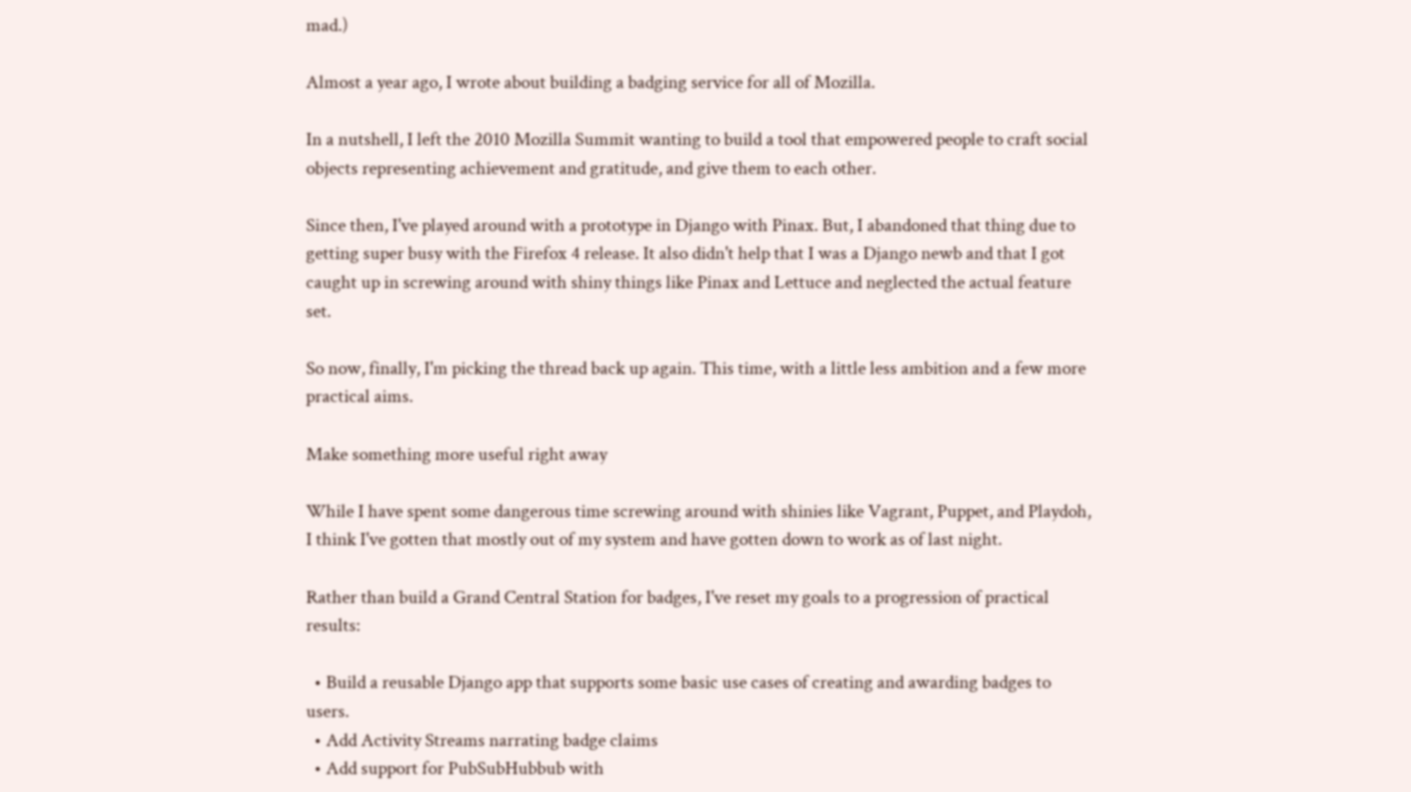mad.)

Almost a year ago, I wrote about building a badging service for all of Mozilla.

In a nutshell, I left the 2010 Mozilla Summit wanting to build a tool that empowered people to craft social objects representing achievement and gratitude, and give them to each other.

Since then, I've played around with a prototype in Django with Pinax. But, I abandoned that thing due to getting super busy with the Firefox 4 release. It also didn't help that I was a Django newb and that I got caught up in screwing around with shiny things like Pinax and Lettuce and neglected the actual feature set.

So now, finally, I'm picking the thread back up again. This time, with a little less ambition and a few more practical aims.

Make something more useful right away

While I have spent some dangerous time screwing around with shinies like Vagrant, Puppet, and Playdoh, I think I've gotten that mostly out of my system and have gotten down to work as of last night.

Rather than build a Grand Central Station for badges, I've reset my goals to a progression of practical results:

  • Build a reusable Django app that supports some basic use cases of creating and awarding badges to users.
  • Add Activity Streams narrating badge claims
  • Add support for PubSubHubbub with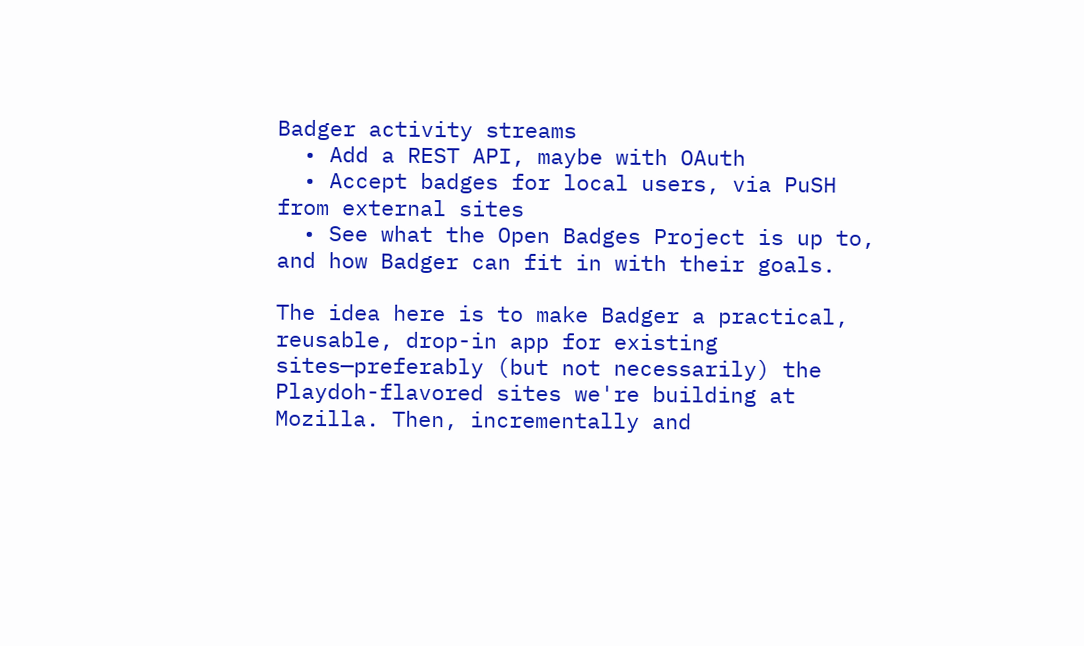Badger activity streams
  • Add a REST API, maybe with OAuth
  • Accept badges for local users, via PuSH from external sites
  • See what the Open Badges Project is up to, and how Badger can fit in with their goals.

The idea here is to make Badger a practical, reusable, drop-in app for existing sites—preferably (but not necessarily) the Playdoh-flavored sites we're building at Mozilla. Then, incrementally and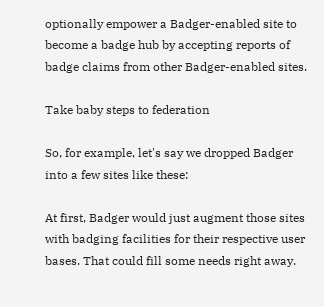optionally empower a Badger-enabled site to become a badge hub by accepting reports of badge claims from other Badger-enabled sites.

Take baby steps to federation

So, for example, let's say we dropped Badger into a few sites like these:

At first, Badger would just augment those sites with badging facilities for their respective user bases. That could fill some needs right away.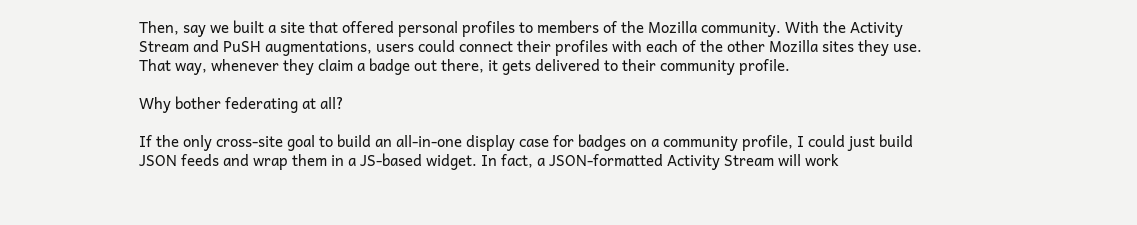Then, say we built a site that offered personal profiles to members of the Mozilla community. With the Activity Stream and PuSH augmentations, users could connect their profiles with each of the other Mozilla sites they use. That way, whenever they claim a badge out there, it gets delivered to their community profile.

Why bother federating at all?

If the only cross-site goal to build an all-in-one display case for badges on a community profile, I could just build JSON feeds and wrap them in a JS-based widget. In fact, a JSON-formatted Activity Stream will work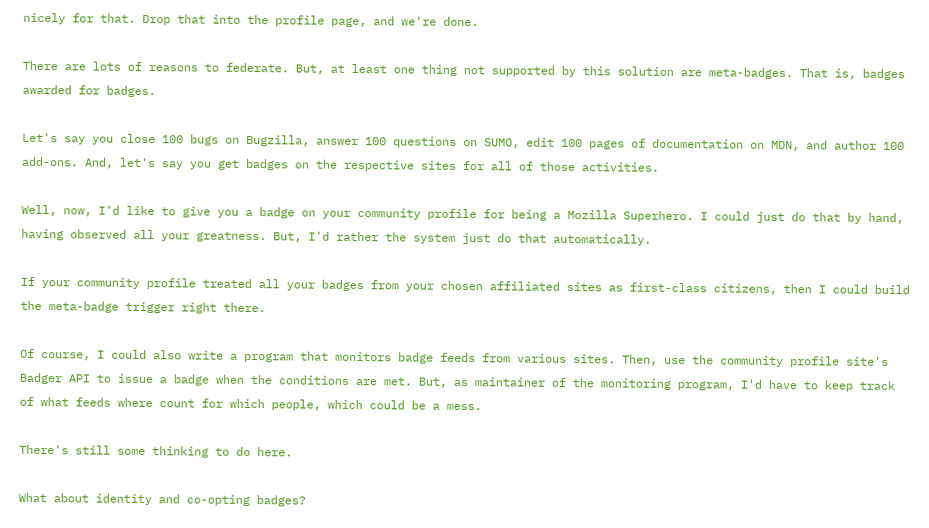nicely for that. Drop that into the profile page, and we're done.

There are lots of reasons to federate. But, at least one thing not supported by this solution are meta-badges. That is, badges awarded for badges.

Let's say you close 100 bugs on Bugzilla, answer 100 questions on SUMO, edit 100 pages of documentation on MDN, and author 100 add-ons. And, let's say you get badges on the respective sites for all of those activities.

Well, now, I'd like to give you a badge on your community profile for being a Mozilla Superhero. I could just do that by hand, having observed all your greatness. But, I'd rather the system just do that automatically.

If your community profile treated all your badges from your chosen affiliated sites as first-class citizens, then I could build the meta-badge trigger right there.

Of course, I could also write a program that monitors badge feeds from various sites. Then, use the community profile site's Badger API to issue a badge when the conditions are met. But, as maintainer of the monitoring program, I'd have to keep track of what feeds where count for which people, which could be a mess.

There's still some thinking to do here.

What about identity and co-opting badges?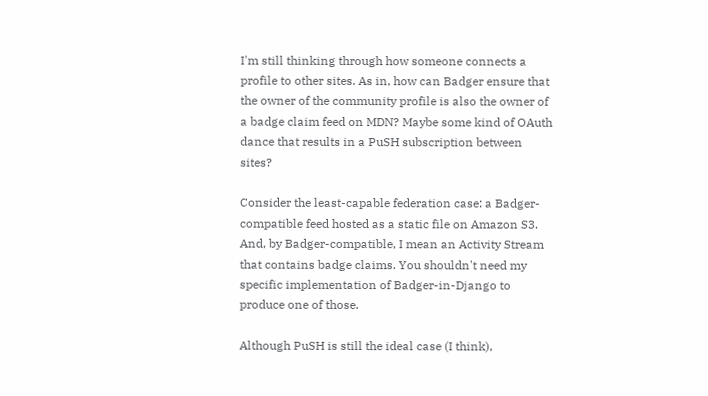I'm still thinking through how someone connects a profile to other sites. As in, how can Badger ensure that the owner of the community profile is also the owner of a badge claim feed on MDN? Maybe some kind of OAuth dance that results in a PuSH subscription between sites?

Consider the least-capable federation case: a Badger-compatible feed hosted as a static file on Amazon S3. And, by Badger-compatible, I mean an Activity Stream that contains badge claims. You shouldn't need my specific implementation of Badger-in-Django to produce one of those.

Although PuSH is still the ideal case (I think),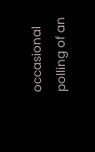occasional polling of an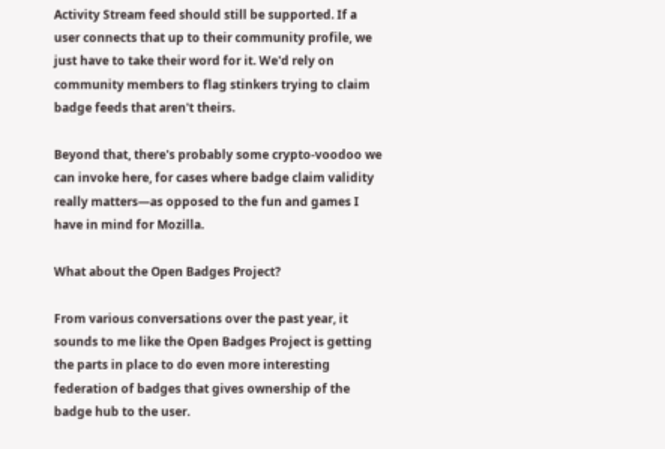Activity Stream feed should still be supported. If a user connects that up to their community profile, we just have to take their word for it. We'd rely on community members to flag stinkers trying to claim badge feeds that aren't theirs.

Beyond that, there's probably some crypto-voodoo we can invoke here, for cases where badge claim validity really matters—as opposed to the fun and games I have in mind for Mozilla.

What about the Open Badges Project?

From various conversations over the past year, it sounds to me like the Open Badges Project is getting the parts in place to do even more interesting federation of badges that gives ownership of the badge hub to the user.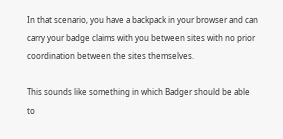In that scenario, you have a backpack in your browser and can carry your badge claims with you between sites with no prior coordination between the sites themselves.

This sounds like something in which Badger should be able to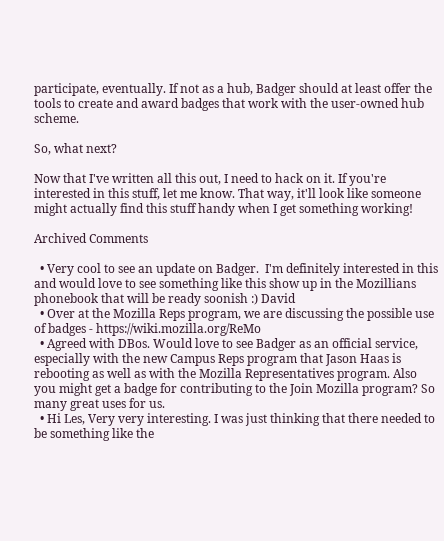participate, eventually. If not as a hub, Badger should at least offer the tools to create and award badges that work with the user-owned hub scheme.

So, what next?

Now that I've written all this out, I need to hack on it. If you're interested in this stuff, let me know. That way, it'll look like someone might actually find this stuff handy when I get something working!

Archived Comments

  • Very cool to see an update on Badger.  I'm definitely interested in this and would love to see something like this show up in the Mozillians phonebook that will be ready soonish :) David
  • Over at the Mozilla Reps program, we are discussing the possible use of badges - https://wiki.mozilla.org/ReMo
  • Agreed with DBos. Would love to see Badger as an official service, especially with the new Campus Reps program that Jason Haas is rebooting as well as with the Mozilla Representatives program. Also you might get a badge for contributing to the Join Mozilla program? So many great uses for us.
  • Hi Les, Very very interesting. I was just thinking that there needed to be something like the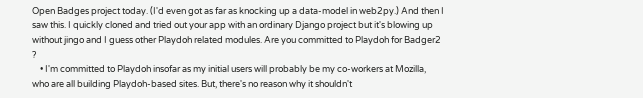Open Badges project today. (I'd even got as far as knocking up a data-model in web2py.) And then I saw this. I quickly cloned and tried out your app with an ordinary Django project but it's blowing up without jingo and I guess other Playdoh related modules. Are you committed to Playdoh for Badger2 ?
    • I'm committed to Playdoh insofar as my initial users will probably be my co-workers at Mozilla, who are all building Playdoh-based sites. But, there's no reason why it shouldn't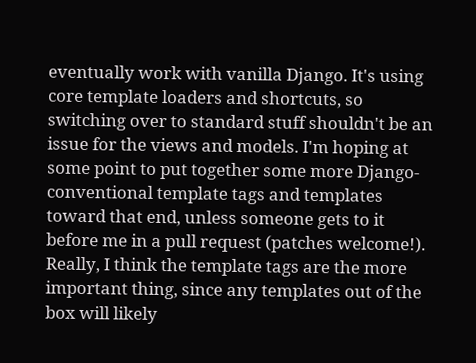eventually work with vanilla Django. It's using core template loaders and shortcuts, so switching over to standard stuff shouldn't be an issue for the views and models. I'm hoping at some point to put together some more Django-conventional template tags and templates toward that end, unless someone gets to it before me in a pull request (patches welcome!). Really, I think the template tags are the more important thing, since any templates out of the box will likely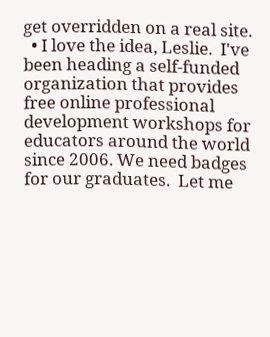get overridden on a real site.
  • I love the idea, Leslie.  I've been heading a self-funded organization that provides free online professional development workshops for educators around the world since 2006. We need badges for our graduates.  Let me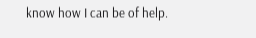know how I can be of help.